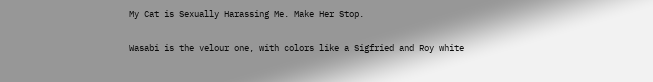My Cat is Sexually Harassing Me. Make Her Stop.

Wasabi is the velour one, with colors like a Sigfried and Roy white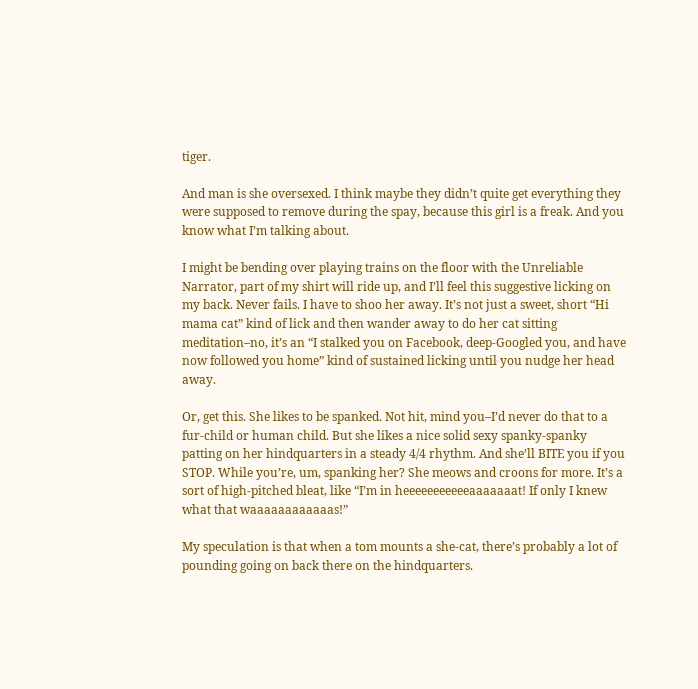tiger.

And man is she oversexed. I think maybe they didn’t quite get everything they were supposed to remove during the spay, because this girl is a freak. And you know what I’m talking about.

I might be bending over playing trains on the floor with the Unreliable Narrator, part of my shirt will ride up, and I’ll feel this suggestive licking on my back. Never fails. I have to shoo her away. It’s not just a sweet, short “Hi mama cat” kind of lick and then wander away to do her cat sitting meditation–no, it’s an “I stalked you on Facebook, deep-Googled you, and have now followed you home” kind of sustained licking until you nudge her head away.

Or, get this. She likes to be spanked. Not hit, mind you–I’d never do that to a fur-child or human child. But she likes a nice solid sexy spanky-spanky patting on her hindquarters in a steady 4/4 rhythm. And she’ll BITE you if you STOP. While you’re, um, spanking her? She meows and croons for more. It’s a sort of high-pitched bleat, like “I’m in heeeeeeeeeeeaaaaaaat! If only I knew what that waaaaaaaaaaaas!”

My speculation is that when a tom mounts a she-cat, there’s probably a lot of pounding going on back there on the hindquarters.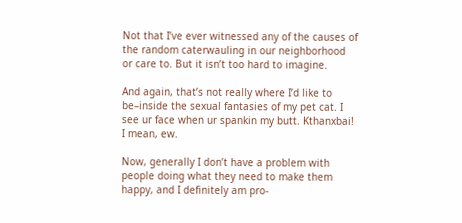Not that I’ve ever witnessed any of the causes of the random caterwauling in our neighborhood or care to. But it isn’t too hard to imagine.

And again, that’s not really where I’d like to be–inside the sexual fantasies of my pet cat. I see ur face when ur spankin my butt. Kthanxbai! I mean, ew.

Now, generally I don’t have a problem with people doing what they need to make them happy, and I definitely am pro-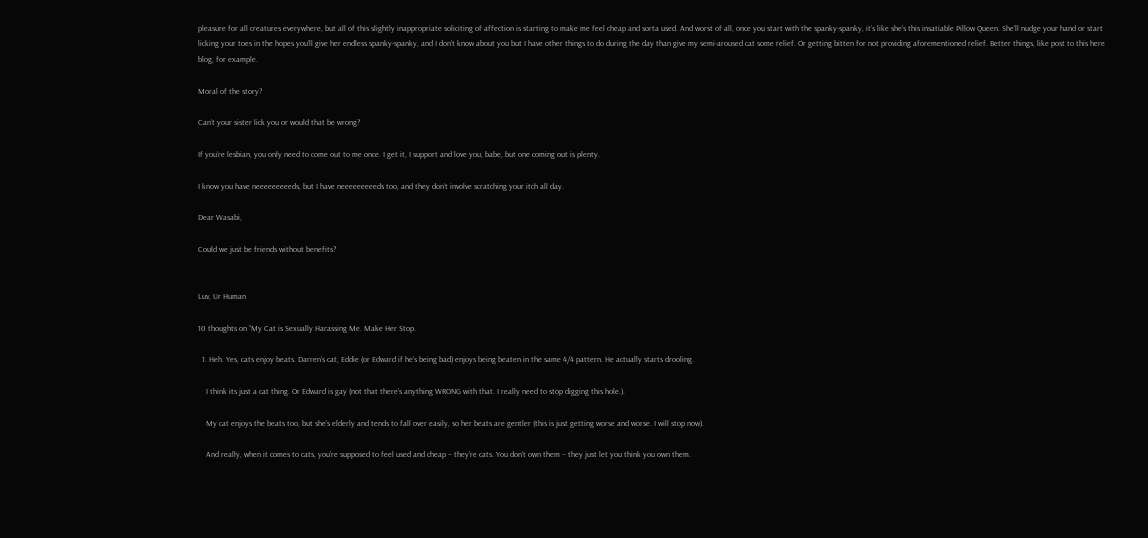pleasure for all creatures everywhere, but all of this slightly inappropriate soliciting of affection is starting to make me feel cheap and sorta used. And worst of all, once you start with the spanky-spanky, it’s like she’s this insatiable Pillow Queen. She’ll nudge your hand or start licking your toes in the hopes you’ll give her endless spanky-spanky, and I don’t know about you but I have other things to do during the day than give my semi-aroused cat some relief. Or getting bitten for not providing aforementioned relief. Better things, like post to this here blog, for example.

Moral of the story?

Can’t your sister lick you or would that be wrong?

If you’re lesbian, you only need to come out to me once. I get it, I support and love you, babe, but one coming out is plenty.

I know you have neeeeeeeeeds, but I have neeeeeeeeeds too, and they don’t involve scratching your itch all day.

Dear Wasabi,

Could we just be friends without benefits?


Luv, Ur Human

10 thoughts on “My Cat is Sexually Harassing Me. Make Her Stop.

  1. Heh. Yes, cats enjoy beats. Darren’s cat, Eddie (or Edward if he’s being bad) enjoys being beaten in the same 4/4 pattern. He actually starts drooling.

    I think its just a cat thing. Or Edward is gay (not that there’s anything WRONG with that. I really need to stop digging this hole.).

    My cat enjoys the beats too, but she’s elderly and tends to fall over easily, so her beats are gentler (this is just getting worse and worse. I will stop now).

    And really, when it comes to cats, you’re supposed to feel used and cheap – they’re cats. You don’t own them – they just let you think you own them.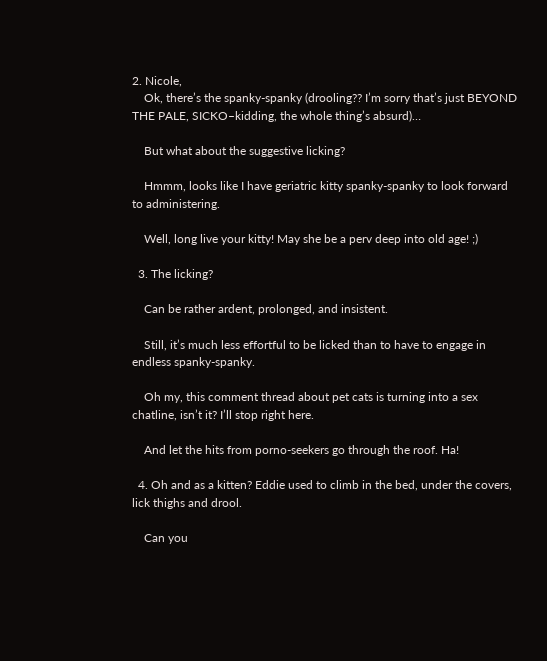2. Nicole,
    Ok, there’s the spanky-spanky (drooling?? I’m sorry that’s just BEYOND THE PALE, SICKO–kidding, the whole thing’s absurd)…

    But what about the suggestive licking?

    Hmmm, looks like I have geriatric kitty spanky-spanky to look forward to administering.

    Well, long live your kitty! May she be a perv deep into old age! ;)

  3. The licking?

    Can be rather ardent, prolonged, and insistent.

    Still, it’s much less effortful to be licked than to have to engage in endless spanky-spanky.

    Oh my, this comment thread about pet cats is turning into a sex chatline, isn’t it? I’ll stop right here.

    And let the hits from porno-seekers go through the roof. Ha!

  4. Oh and as a kitten? Eddie used to climb in the bed, under the covers, lick thighs and drool.

    Can you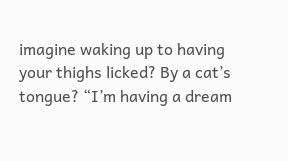imagine waking up to having your thighs licked? By a cat’s tongue? “I’m having a dream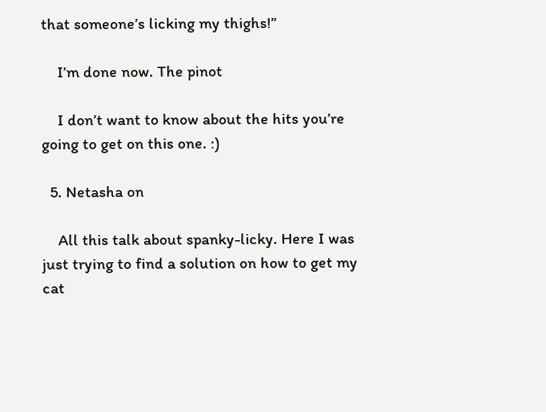that someone’s licking my thighs!”

    I’m done now. The pinot

    I don’t want to know about the hits you’re going to get on this one. :)

  5. Netasha on

    All this talk about spanky-licky. Here I was just trying to find a solution on how to get my cat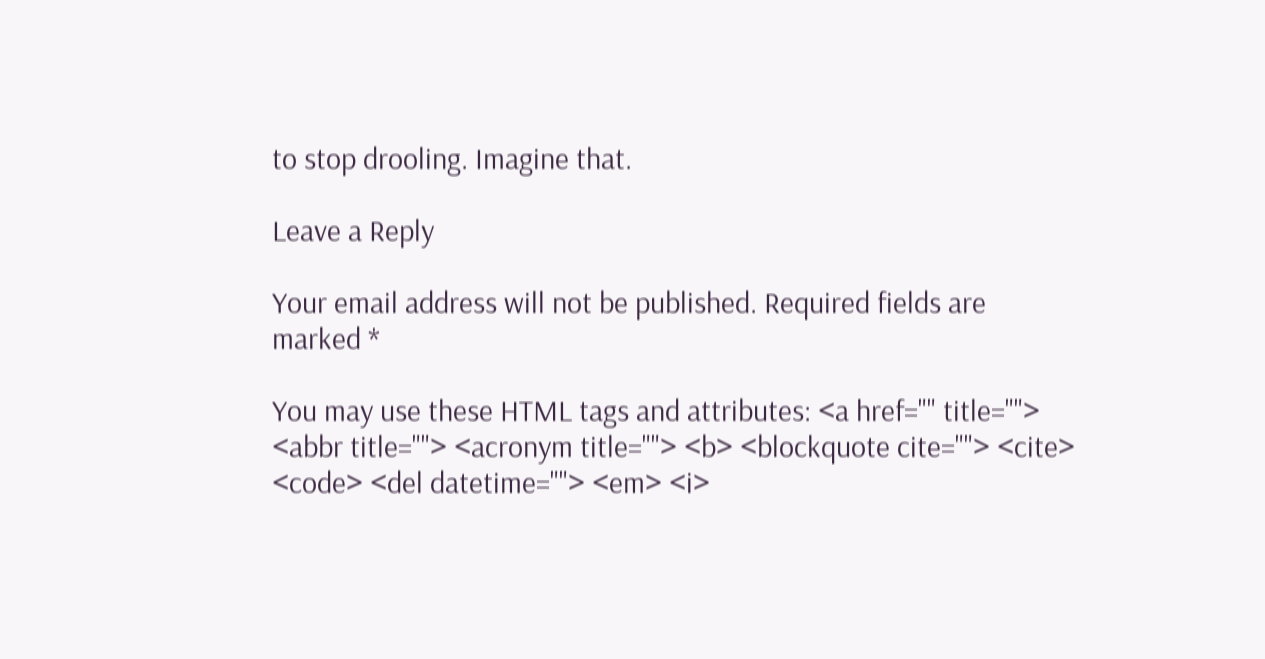to stop drooling. Imagine that.

Leave a Reply

Your email address will not be published. Required fields are marked *

You may use these HTML tags and attributes: <a href="" title=""> <abbr title=""> <acronym title=""> <b> <blockquote cite=""> <cite> <code> <del datetime=""> <em> <i>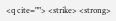<q cite=""> <strike> <strong>